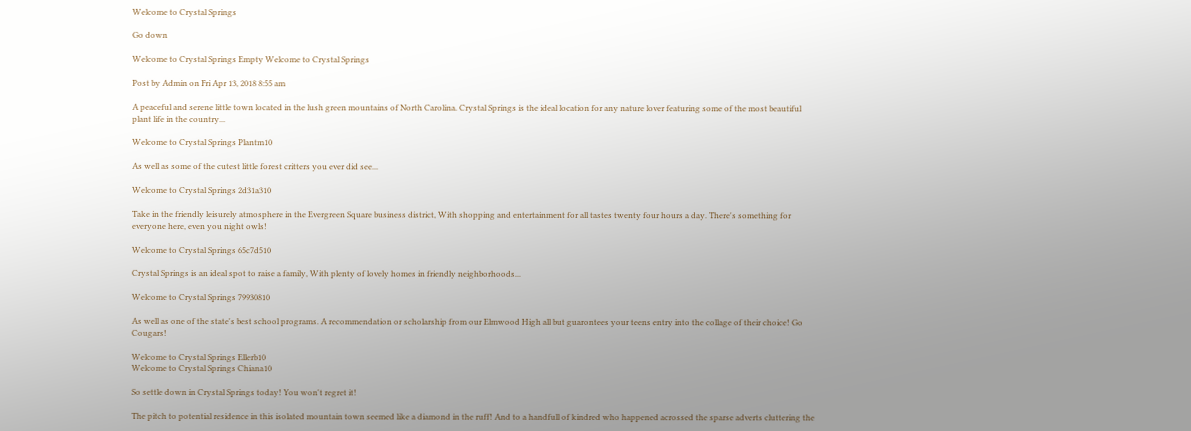Welcome to Crystal Springs

Go down

Welcome to Crystal Springs Empty Welcome to Crystal Springs

Post by Admin on Fri Apr 13, 2018 8:55 am

A peaceful and serene little town located in the lush green mountains of North Carolina. Crystal Springs is the ideal location for any nature lover featuring some of the most beautiful plant life in the country...

Welcome to Crystal Springs Plantm10

As well as some of the cutest little forest critters you ever did see...

Welcome to Crystal Springs 2d31a310

Take in the friendly leisurely atmosphere in the Evergreen Square business district, With shopping and entertainment for all tastes twenty four hours a day. There's something for everyone here, even you night owls!

Welcome to Crystal Springs 65c7d510

Crystal Springs is an ideal spot to raise a family, With plenty of lovely homes in friendly neighborhoods...

Welcome to Crystal Springs 79930810

As well as one of the state's best school programs. A recommendation or scholarship from our Elmwood High all but guarontees your teens entry into the collage of their choice! Go Cougars!

Welcome to Crystal Springs Ellerb10
Welcome to Crystal Springs Chiana10

So settle down in Crystal Springs today! You won't regret it!

The pitch to potential residence in this isolated mountain town seemed like a diamond in the ruff! And to a handfull of kindred who happened acrossed the sparse adverts cluttering the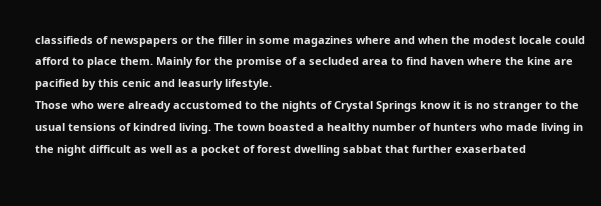classifieds of newspapers or the filler in some magazines where and when the modest locale could afford to place them. Mainly for the promise of a secluded area to find haven where the kine are pacified by this cenic and leasurly lifestyle.
Those who were already accustomed to the nights of Crystal Springs know it is no stranger to the usual tensions of kindred living. The town boasted a healthy number of hunters who made living in the night difficult as well as a pocket of forest dwelling sabbat that further exaserbated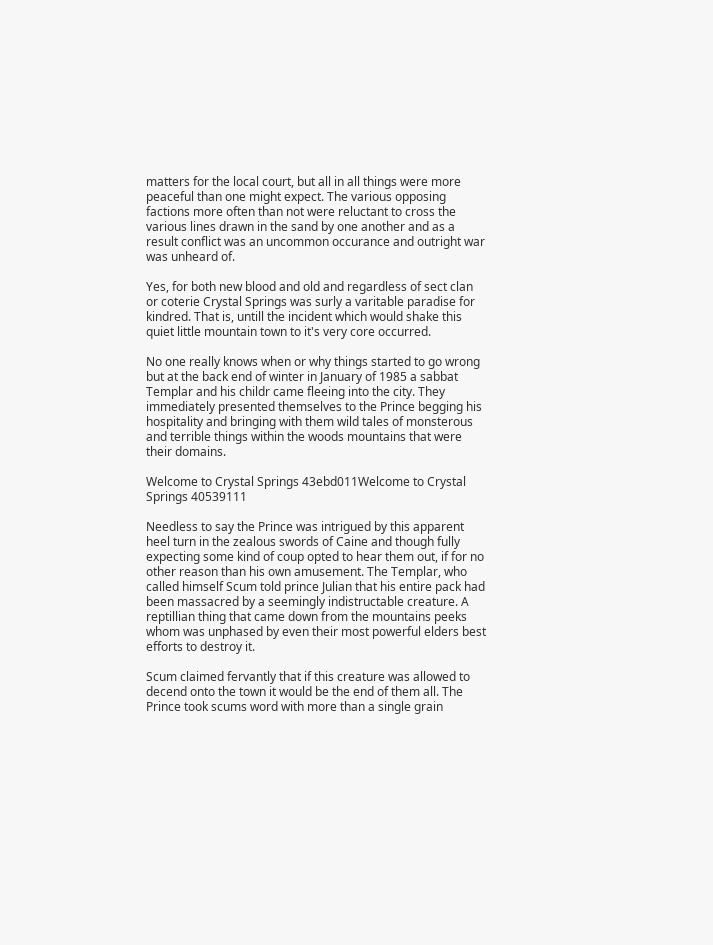matters for the local court, but all in all things were more peaceful than one might expect. The various opposing factions more often than not were reluctant to cross the various lines drawn in the sand by one another and as a result conflict was an uncommon occurance and outright war was unheard of.

Yes, for both new blood and old and regardless of sect clan or coterie Crystal Springs was surly a varitable paradise for kindred. That is, untill the incident which would shake this quiet little mountain town to it's very core occurred.

No one really knows when or why things started to go wrong but at the back end of winter in January of 1985 a sabbat Templar and his childr came fleeing into the city. They immediately presented themselves to the Prince begging his hospitality and bringing with them wild tales of monsterous and terrible things within the woods mountains that were their domains.

Welcome to Crystal Springs 43ebd011Welcome to Crystal Springs 40539111

Needless to say the Prince was intrigued by this apparent heel turn in the zealous swords of Caine and though fully expecting some kind of coup opted to hear them out, if for no other reason than his own amusement. The Templar, who called himself Scum told prince Julian that his entire pack had been massacred by a seemingly indistructable creature. A reptillian thing that came down from the mountains peeks whom was unphased by even their most powerful elders best efforts to destroy it.

Scum claimed fervantly that if this creature was allowed to decend onto the town it would be the end of them all. The Prince took scums word with more than a single grain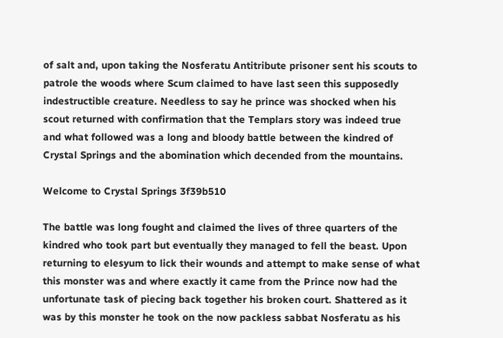of salt and, upon taking the Nosferatu Antitribute prisoner sent his scouts to patrole the woods where Scum claimed to have last seen this supposedly indestructible creature. Needless to say he prince was shocked when his scout returned with confirmation that the Templars story was indeed true and what followed was a long and bloody battle between the kindred of Crystal Springs and the abomination which decended from the mountains.

Welcome to Crystal Springs 3f39b510

The battle was long fought and claimed the lives of three quarters of the kindred who took part but eventually they managed to fell the beast. Upon returning to elesyum to lick their wounds and attempt to make sense of what this monster was and where exactly it came from the Prince now had the unfortunate task of piecing back together his broken court. Shattered as it was by this monster he took on the now packless sabbat Nosferatu as his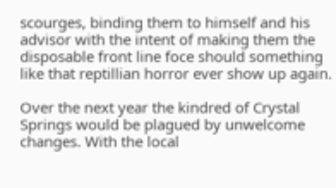scourges, binding them to himself and his advisor with the intent of making them the disposable front line foce should something like that reptillian horror ever show up again.

Over the next year the kindred of Crystal Springs would be plagued by unwelcome changes. With the local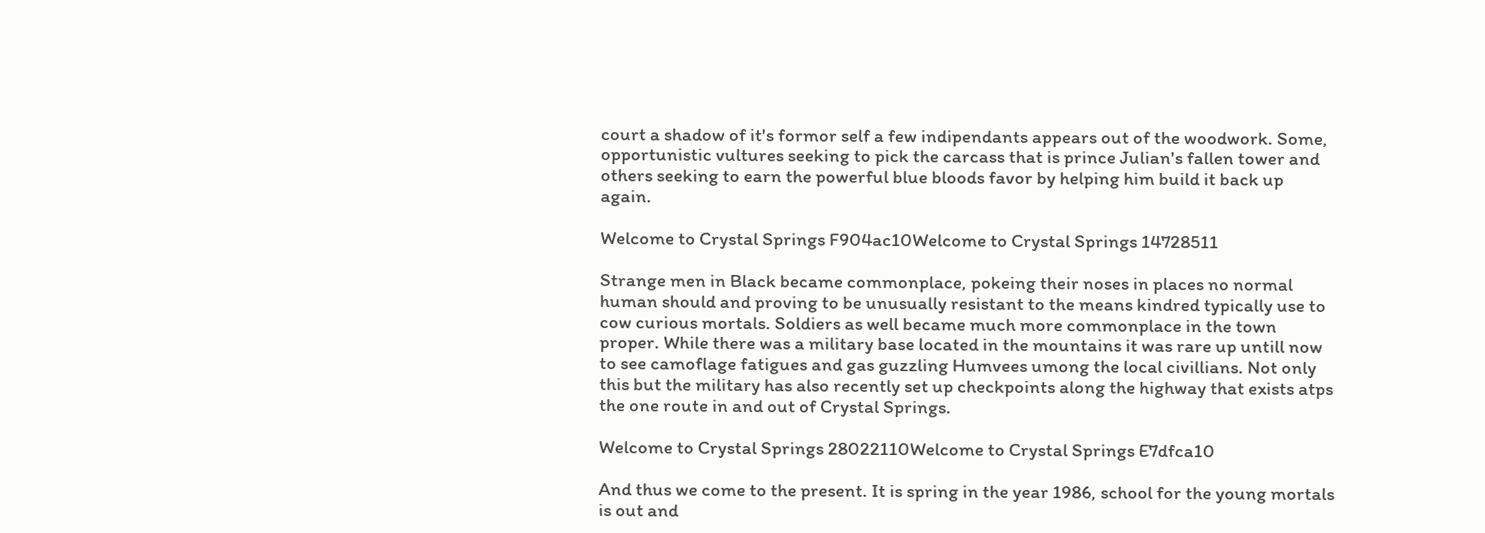court a shadow of it's formor self a few indipendants appears out of the woodwork. Some, opportunistic vultures seeking to pick the carcass that is prince Julian's fallen tower and others seeking to earn the powerful blue bloods favor by helping him build it back up again.

Welcome to Crystal Springs F904ac10Welcome to Crystal Springs 14728511

Strange men in Black became commonplace, pokeing their noses in places no normal human should and proving to be unusually resistant to the means kindred typically use to cow curious mortals. Soldiers as well became much more commonplace in the town proper. While there was a military base located in the mountains it was rare up untill now to see camoflage fatigues and gas guzzling Humvees umong the local civillians. Not only this but the military has also recently set up checkpoints along the highway that exists atps the one route in and out of Crystal Springs.

Welcome to Crystal Springs 28022110Welcome to Crystal Springs E7dfca10

And thus we come to the present. It is spring in the year 1986, school for the young mortals is out and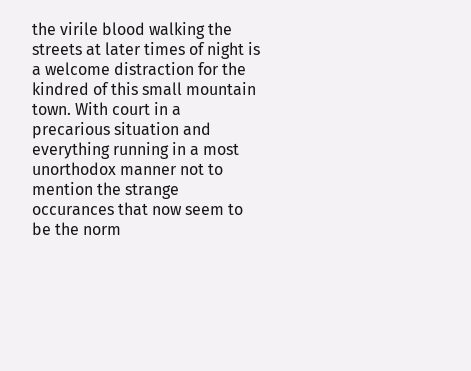the virile blood walking the streets at later times of night is a welcome distraction for the kindred of this small mountain town. With court in a precarious situation and everything running in a most unorthodox manner not to mention the strange occurances that now seem to be the norm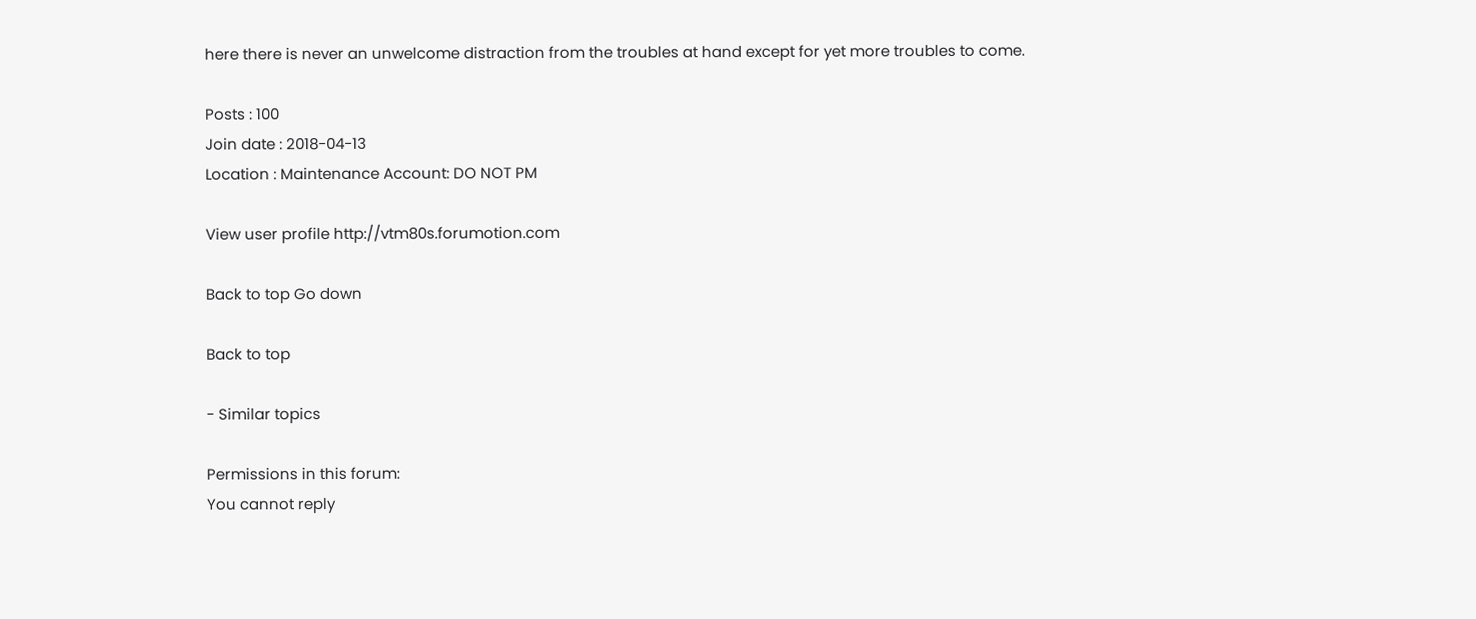here there is never an unwelcome distraction from the troubles at hand except for yet more troubles to come.

Posts : 100
Join date : 2018-04-13
Location : Maintenance Account: DO NOT PM

View user profile http://vtm80s.forumotion.com

Back to top Go down

Back to top

- Similar topics

Permissions in this forum:
You cannot reply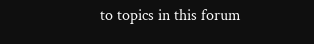to topics in this forum